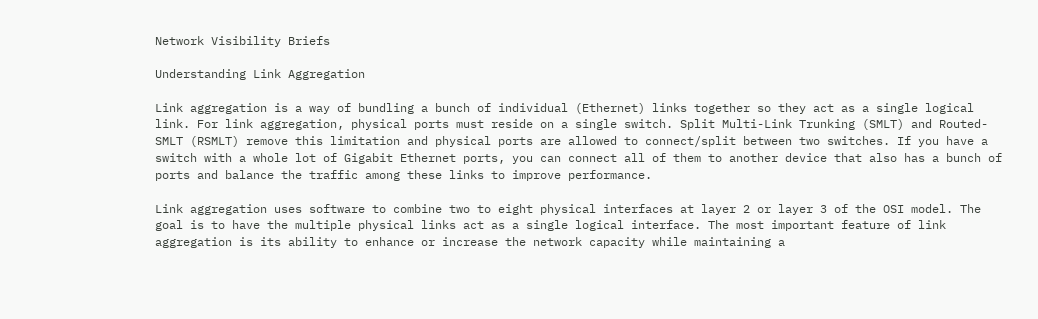Network Visibility Briefs

Understanding Link Aggregation

Link aggregation is a way of bundling a bunch of individual (Ethernet) links together so they act as a single logical link. For link aggregation, physical ports must reside on a single switch. Split Multi-Link Trunking (SMLT) and Routed-SMLT (RSMLT) remove this limitation and physical ports are allowed to connect/split between two switches. If you have a switch with a whole lot of Gigabit Ethernet ports, you can connect all of them to another device that also has a bunch of ports and balance the traffic among these links to improve performance.

Link aggregation uses software to combine two to eight physical interfaces at layer 2 or layer 3 of the OSI model. The goal is to have the multiple physical links act as a single logical interface. The most important feature of link aggregation is its ability to enhance or increase the network capacity while maintaining a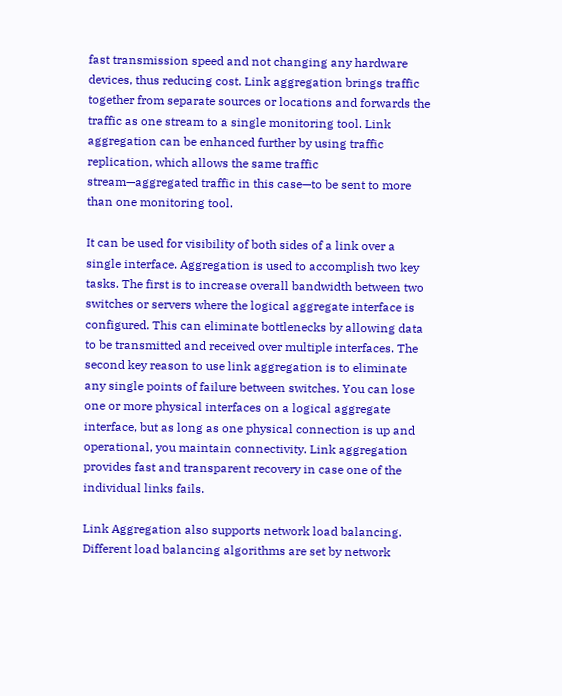fast transmission speed and not changing any hardware devices, thus reducing cost. Link aggregation brings traffic together from separate sources or locations and forwards the traffic as one stream to a single monitoring tool. Link aggregation can be enhanced further by using traffic replication, which allows the same traffic stream—aggregated traffic in this case—to be sent to more than one monitoring tool.

It can be used for visibility of both sides of a link over a single interface. Aggregation is used to accomplish two key tasks. The first is to increase overall bandwidth between two switches or servers where the logical aggregate interface is configured. This can eliminate bottlenecks by allowing data to be transmitted and received over multiple interfaces. The second key reason to use link aggregation is to eliminate any single points of failure between switches. You can lose one or more physical interfaces on a logical aggregate interface, but as long as one physical connection is up and operational, you maintain connectivity. Link aggregation provides fast and transparent recovery in case one of the individual links fails.

Link Aggregation also supports network load balancing. Different load balancing algorithms are set by network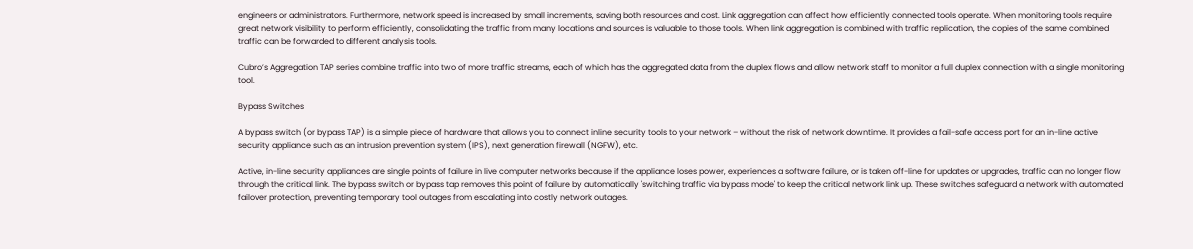engineers or administrators. Furthermore, network speed is increased by small increments, saving both resources and cost. Link aggregation can affect how efficiently connected tools operate. When monitoring tools require great network visibility to perform efficiently, consolidating the traffic from many locations and sources is valuable to those tools. When link aggregation is combined with traffic replication, the copies of the same combined traffic can be forwarded to different analysis tools.

Cubro’s Aggregation TAP series combine traffic into two of more traffic streams, each of which has the aggregated data from the duplex flows and allow network staff to monitor a full duplex connection with a single monitoring tool.

Bypass Switches

A bypass switch (or bypass TAP) is a simple piece of hardware that allows you to connect inline security tools to your network – without the risk of network downtime. It provides a fail-safe access port for an in-line active security appliance such as an intrusion prevention system (IPS), next generation firewall (NGFW), etc.

Active, in-line security appliances are single points of failure in live computer networks because if the appliance loses power, experiences a software failure, or is taken off-line for updates or upgrades, traffic can no longer flow through the critical link. The bypass switch or bypass tap removes this point of failure by automatically 'switching traffic via bypass mode' to keep the critical network link up. These switches safeguard a network with automated failover protection, preventing temporary tool outages from escalating into costly network outages.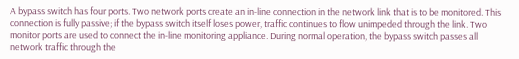A bypass switch has four ports. Two network ports create an in-line connection in the network link that is to be monitored. This connection is fully passive; if the bypass switch itself loses power, traffic continues to flow unimpeded through the link. Two monitor ports are used to connect the in-line monitoring appliance. During normal operation, the bypass switch passes all network traffic through the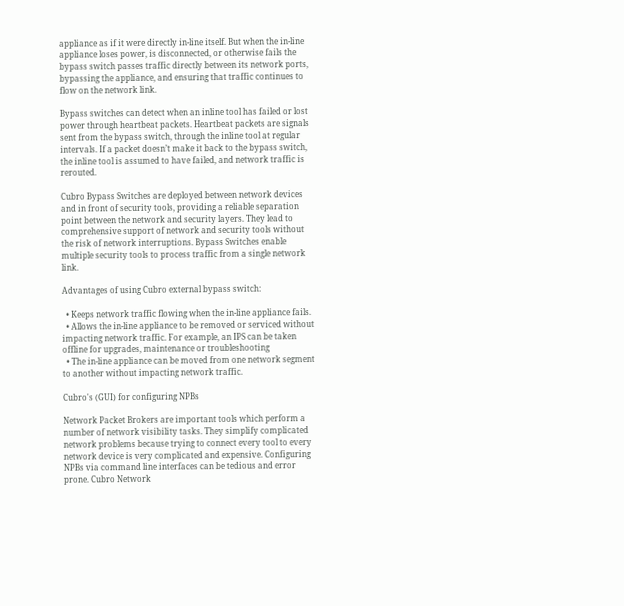appliance as if it were directly in-line itself. But when the in-line appliance loses power, is disconnected, or otherwise fails the bypass switch passes traffic directly between its network ports, bypassing the appliance, and ensuring that traffic continues to flow on the network link.

Bypass switches can detect when an inline tool has failed or lost power through heartbeat packets. Heartbeat packets are signals sent from the bypass switch, through the inline tool at regular intervals. If a packet doesn’t make it back to the bypass switch, the inline tool is assumed to have failed, and network traffic is rerouted.

Cubro Bypass Switches are deployed between network devices and in front of security tools, providing a reliable separation point between the network and security layers. They lead to comprehensive support of network and security tools without the risk of network interruptions. Bypass Switches enable multiple security tools to process traffic from a single network link.

Advantages of using Cubro external bypass switch:

  • Keeps network traffic flowing when the in-line appliance fails.
  • Allows the in-line appliance to be removed or serviced without impacting network traffic. For example, an IPS can be taken offline for upgrades, maintenance or troubleshooting
  • The in-line appliance can be moved from one network segment to another without impacting network traffic.

Cubro's (GUI) for configuring NPBs

Network Packet Brokers are important tools which perform a number of network visibility tasks. They simplify complicated network problems because trying to connect every tool to every network device is very complicated and expensive. Configuring NPBs via command line interfaces can be tedious and error prone. Cubro Network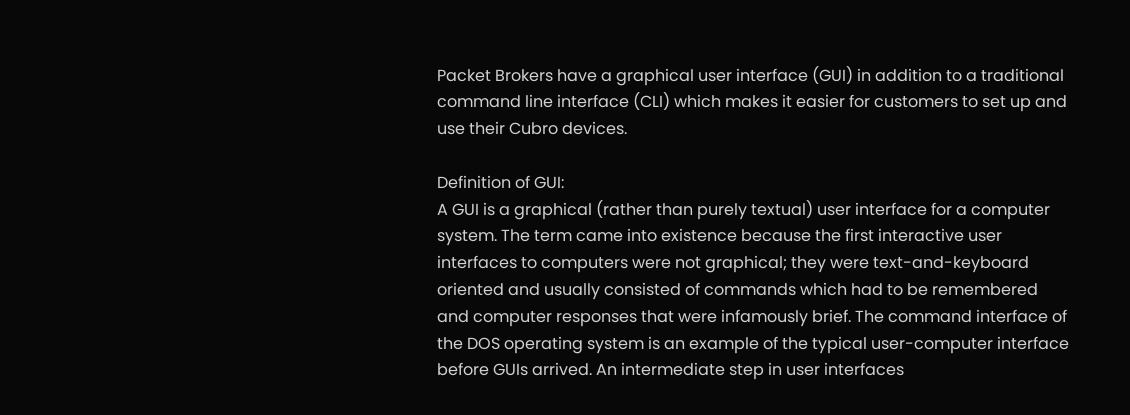Packet Brokers have a graphical user interface (GUI) in addition to a traditional command line interface (CLI) which makes it easier for customers to set up and use their Cubro devices.

Definition of GUI:
A GUI is a graphical (rather than purely textual) user interface for a computer system. The term came into existence because the first interactive user interfaces to computers were not graphical; they were text-and-keyboard oriented and usually consisted of commands which had to be remembered and computer responses that were infamously brief. The command interface of the DOS operating system is an example of the typical user-computer interface before GUIs arrived. An intermediate step in user interfaces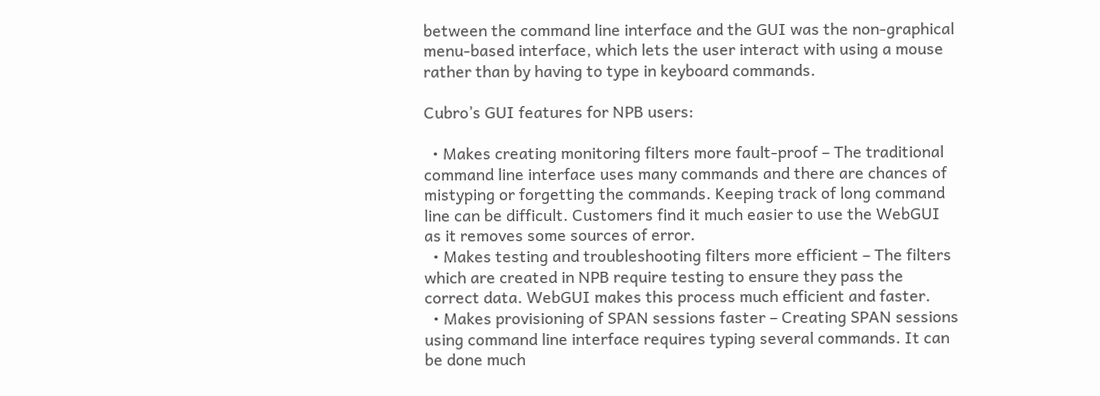between the command line interface and the GUI was the non-graphical menu-based interface, which lets the user interact with using a mouse rather than by having to type in keyboard commands.

Cubro’s GUI features for NPB users:

  • Makes creating monitoring filters more fault-proof – The traditional command line interface uses many commands and there are chances of mistyping or forgetting the commands. Keeping track of long command line can be difficult. Customers find it much easier to use the WebGUI as it removes some sources of error.
  • Makes testing and troubleshooting filters more efficient – The filters which are created in NPB require testing to ensure they pass the correct data. WebGUI makes this process much efficient and faster.
  • Makes provisioning of SPAN sessions faster – Creating SPAN sessions using command line interface requires typing several commands. It can be done much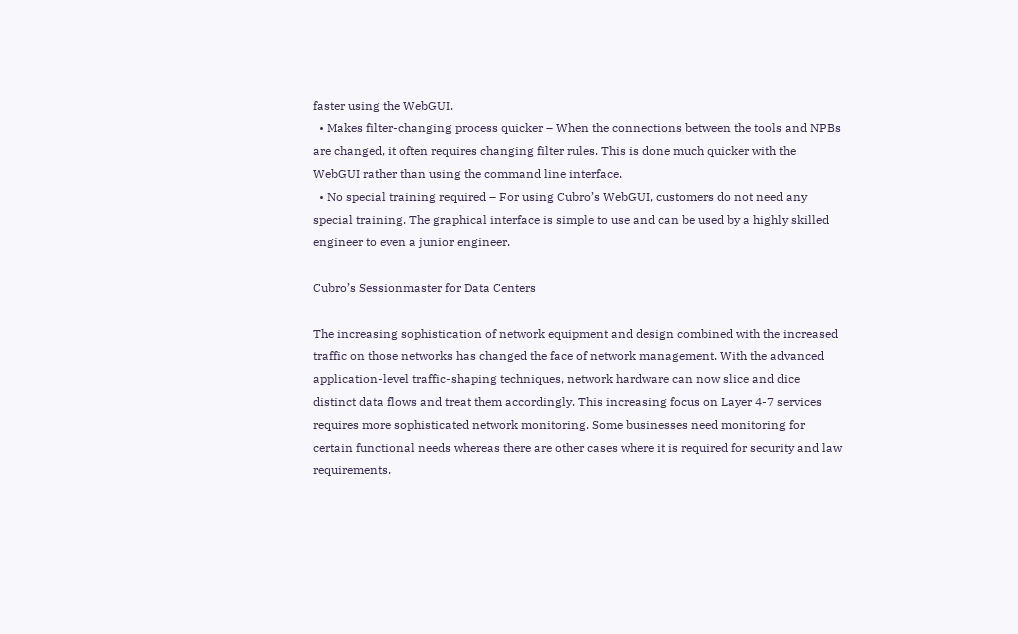faster using the WebGUI.
  • Makes filter-changing process quicker – When the connections between the tools and NPBs are changed, it often requires changing filter rules. This is done much quicker with the WebGUI rather than using the command line interface.
  • No special training required – For using Cubro’s WebGUI, customers do not need any special training. The graphical interface is simple to use and can be used by a highly skilled engineer to even a junior engineer.

Cubro’s Sessionmaster for Data Centers

The increasing sophistication of network equipment and design combined with the increased traffic on those networks has changed the face of network management. With the advanced application-level traffic-shaping techniques, network hardware can now slice and dice distinct data flows and treat them accordingly. This increasing focus on Layer 4-7 services requires more sophisticated network monitoring. Some businesses need monitoring for certain functional needs whereas there are other cases where it is required for security and law requirements.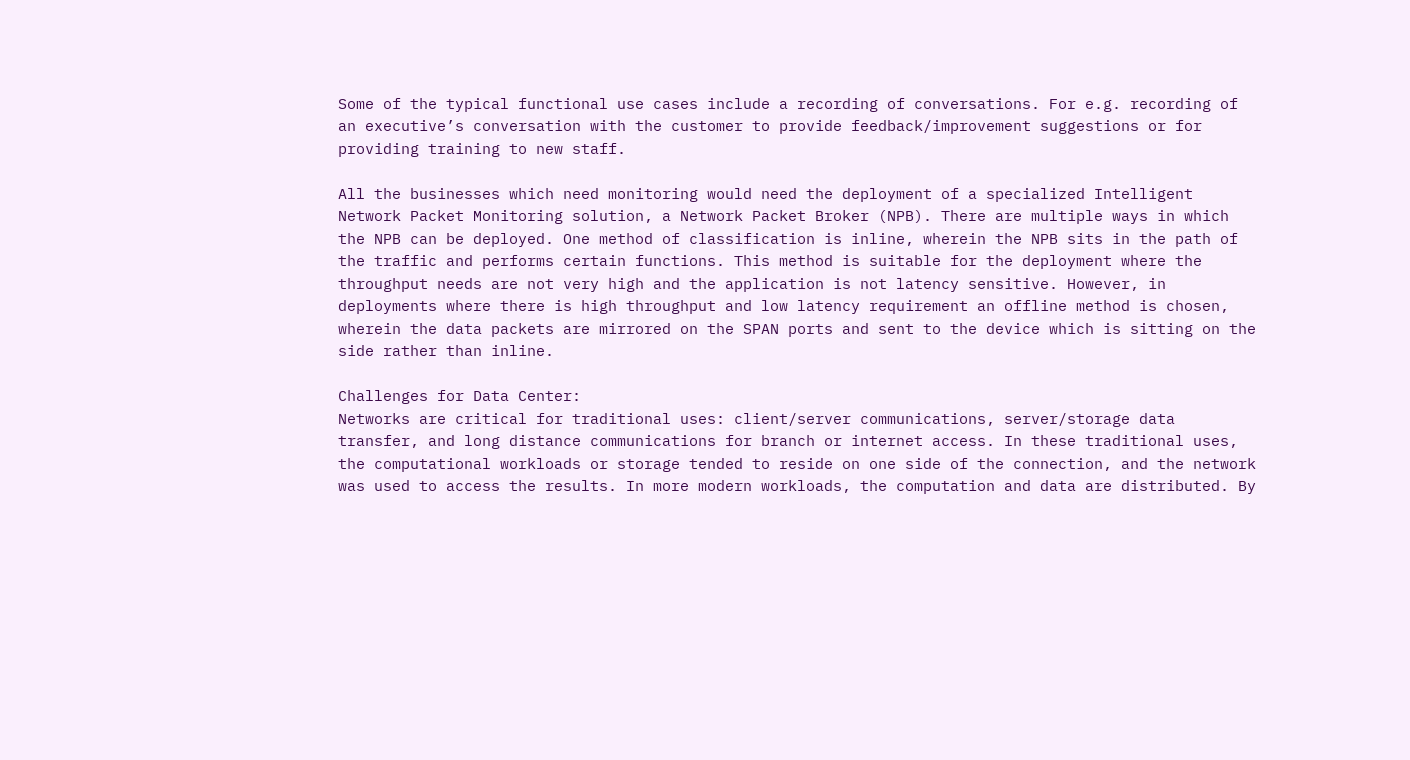Some of the typical functional use cases include a recording of conversations. For e.g. recording of an executive’s conversation with the customer to provide feedback/improvement suggestions or for providing training to new staff.

All the businesses which need monitoring would need the deployment of a specialized Intelligent Network Packet Monitoring solution, a Network Packet Broker (NPB). There are multiple ways in which the NPB can be deployed. One method of classification is inline, wherein the NPB sits in the path of the traffic and performs certain functions. This method is suitable for the deployment where the throughput needs are not very high and the application is not latency sensitive. However, in deployments where there is high throughput and low latency requirement an offline method is chosen, wherein the data packets are mirrored on the SPAN ports and sent to the device which is sitting on the side rather than inline.

Challenges for Data Center:
Networks are critical for traditional uses: client/server communications, server/storage data transfer, and long distance communications for branch or internet access. In these traditional uses, the computational workloads or storage tended to reside on one side of the connection, and the network was used to access the results. In more modern workloads, the computation and data are distributed. By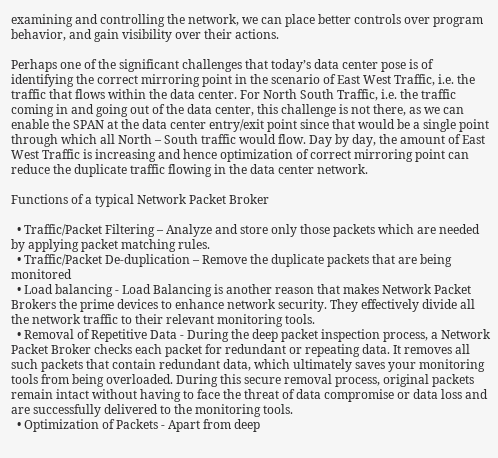examining and controlling the network, we can place better controls over program behavior, and gain visibility over their actions.

Perhaps one of the significant challenges that today’s data center pose is of identifying the correct mirroring point in the scenario of East West Traffic, i.e. the traffic that flows within the data center. For North South Traffic, i.e. the traffic coming in and going out of the data center, this challenge is not there, as we can enable the SPAN at the data center entry/exit point since that would be a single point through which all North – South traffic would flow. Day by day, the amount of East West Traffic is increasing and hence optimization of correct mirroring point can reduce the duplicate traffic flowing in the data center network.

Functions of a typical Network Packet Broker

  • Traffic/Packet Filtering – Analyze and store only those packets which are needed by applying packet matching rules.
  • Traffic/Packet De-duplication – Remove the duplicate packets that are being monitored
  • Load balancing - Load Balancing is another reason that makes Network Packet Brokers the prime devices to enhance network security. They effectively divide all the network traffic to their relevant monitoring tools.
  • Removal of Repetitive Data - During the deep packet inspection process, a Network Packet Broker checks each packet for redundant or repeating data. It removes all such packets that contain redundant data, which ultimately saves your monitoring tools from being overloaded. During this secure removal process, original packets remain intact without having to face the threat of data compromise or data loss and are successfully delivered to the monitoring tools.
  • Optimization of Packets - Apart from deep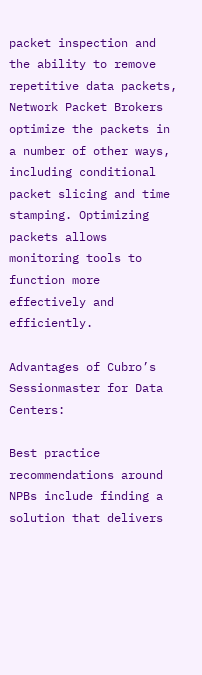packet inspection and the ability to remove repetitive data packets, Network Packet Brokers optimize the packets in a number of other ways, including conditional packet slicing and time stamping. Optimizing packets allows monitoring tools to function more effectively and efficiently.

Advantages of Cubro’s Sessionmaster for Data Centers:

Best practice recommendations around NPBs include finding a solution that delivers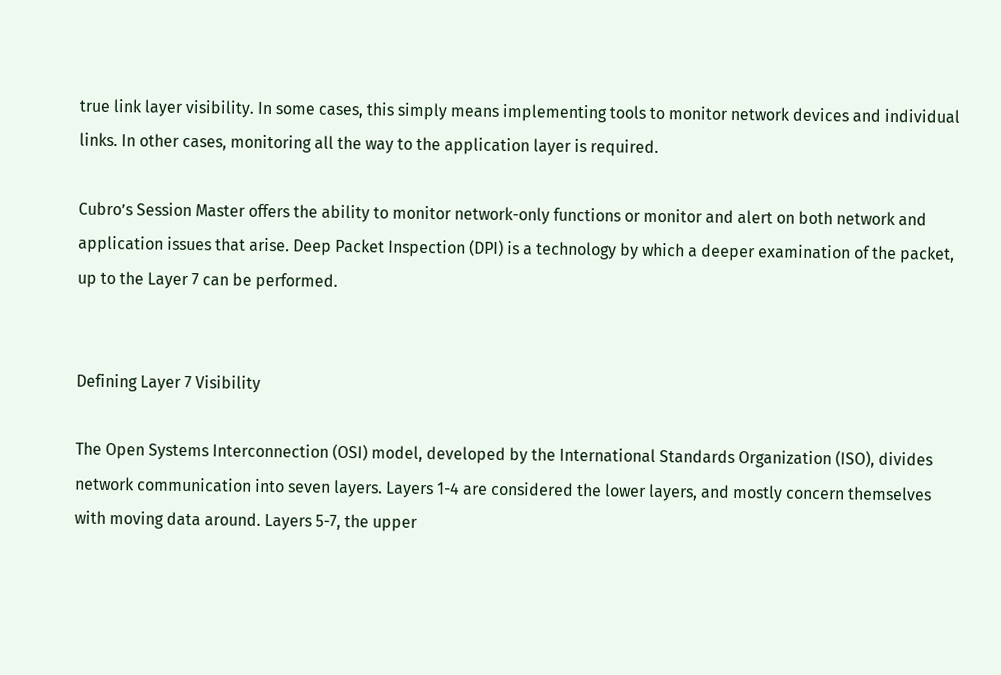true link layer visibility. In some cases, this simply means implementing tools to monitor network devices and individual links. In other cases, monitoring all the way to the application layer is required.

Cubro’s Session Master offers the ability to monitor network-only functions or monitor and alert on both network and application issues that arise. Deep Packet Inspection (DPI) is a technology by which a deeper examination of the packet, up to the Layer 7 can be performed.


Defining Layer 7 Visibility

The Open Systems Interconnection (OSI) model, developed by the International Standards Organization (ISO), divides network communication into seven layers. Layers 1-4 are considered the lower layers, and mostly concern themselves with moving data around. Layers 5-7, the upper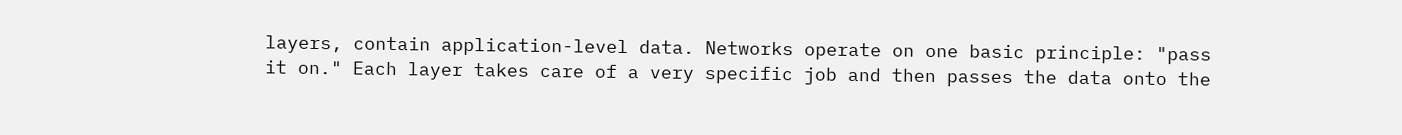layers, contain application-level data. Networks operate on one basic principle: "pass it on." Each layer takes care of a very specific job and then passes the data onto the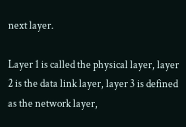next layer.

Layer 1 is called the physical layer, layer 2 is the data link layer, layer 3 is defined as the network layer,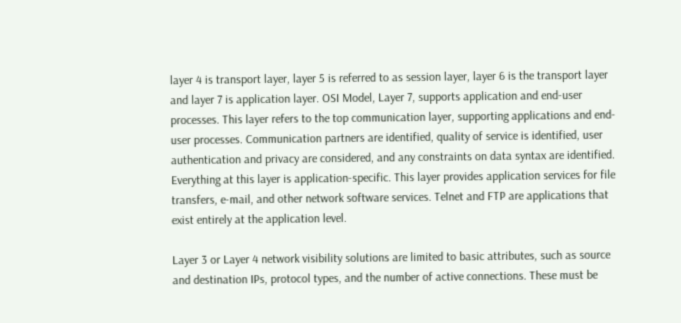layer 4 is transport layer, layer 5 is referred to as session layer, layer 6 is the transport layer and layer 7 is application layer. OSI Model, Layer 7, supports application and end-user processes. This layer refers to the top communication layer, supporting applications and end-user processes. Communication partners are identified, quality of service is identified, user authentication and privacy are considered, and any constraints on data syntax are identified. Everything at this layer is application-specific. This layer provides application services for file transfers, e-mail, and other network software services. Telnet and FTP are applications that exist entirely at the application level.

Layer 3 or Layer 4 network visibility solutions are limited to basic attributes, such as source and destination IPs, protocol types, and the number of active connections. These must be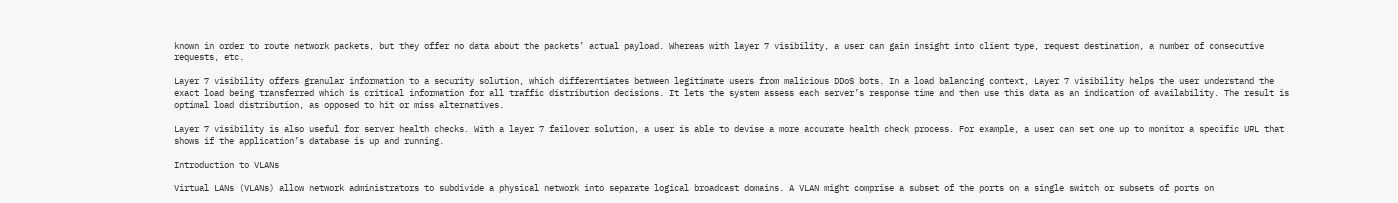known in order to route network packets, but they offer no data about the packets’ actual payload. Whereas with layer 7 visibility, a user can gain insight into client type, request destination, a number of consecutive requests, etc.

Layer 7 visibility offers granular information to a security solution, which differentiates between legitimate users from malicious DDoS bots. In a load balancing context, Layer 7 visibility helps the user understand the exact load being transferred which is critical information for all traffic distribution decisions. It lets the system assess each server’s response time and then use this data as an indication of availability. The result is optimal load distribution, as opposed to hit or miss alternatives.

Layer 7 visibility is also useful for server health checks. With a layer 7 failover solution, a user is able to devise a more accurate health check process. For example, a user can set one up to monitor a specific URL that shows if the application’s database is up and running.

Introduction to VLANs

Virtual LANs (VLANs) allow network administrators to subdivide a physical network into separate logical broadcast domains. A VLAN might comprise a subset of the ports on a single switch or subsets of ports on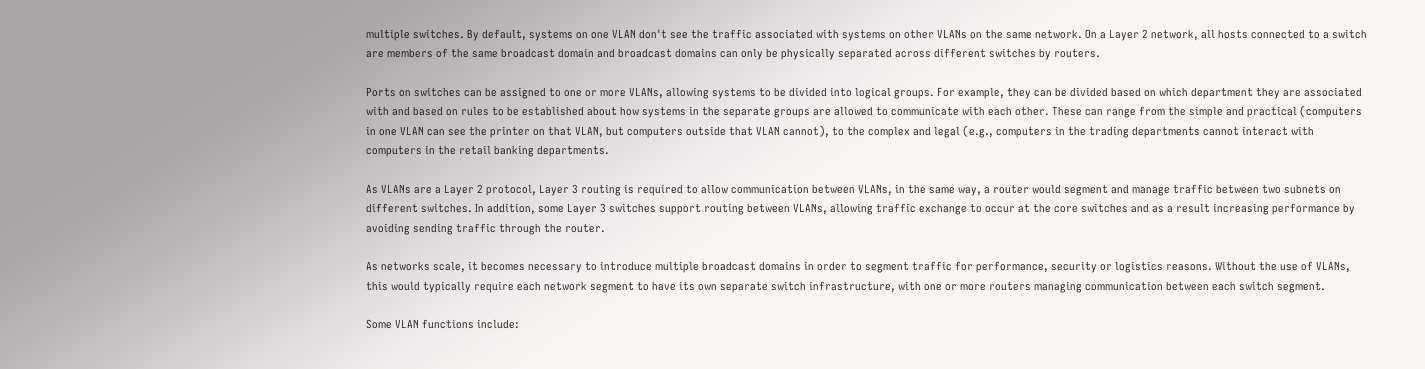multiple switches. By default, systems on one VLAN don't see the traffic associated with systems on other VLANs on the same network. On a Layer 2 network, all hosts connected to a switch are members of the same broadcast domain and broadcast domains can only be physically separated across different switches by routers.

Ports on switches can be assigned to one or more VLANs, allowing systems to be divided into logical groups. For example, they can be divided based on which department they are associated with and based on rules to be established about how systems in the separate groups are allowed to communicate with each other. These can range from the simple and practical (computers in one VLAN can see the printer on that VLAN, but computers outside that VLAN cannot), to the complex and legal (e.g., computers in the trading departments cannot interact with computers in the retail banking departments.

As VLANs are a Layer 2 protocol, Layer 3 routing is required to allow communication between VLANs, in the same way, a router would segment and manage traffic between two subnets on different switches. In addition, some Layer 3 switches support routing between VLANs, allowing traffic exchange to occur at the core switches and as a result increasing performance by avoiding sending traffic through the router.

As networks scale, it becomes necessary to introduce multiple broadcast domains in order to segment traffic for performance, security or logistics reasons. Without the use of VLANs, this would typically require each network segment to have its own separate switch infrastructure, with one or more routers managing communication between each switch segment.

Some VLAN functions include: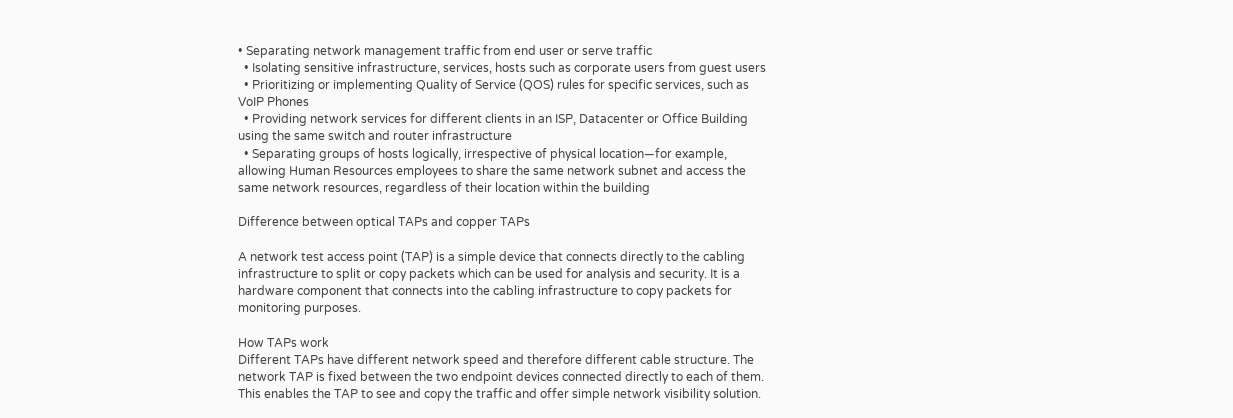• Separating network management traffic from end user or serve traffic
  • Isolating sensitive infrastructure, services, hosts such as corporate users from guest users
  • Prioritizing or implementing Quality of Service (QOS) rules for specific services, such as VoIP Phones
  • Providing network services for different clients in an ISP, Datacenter or Office Building using the same switch and router infrastructure
  • Separating groups of hosts logically, irrespective of physical location—for example, allowing Human Resources employees to share the same network subnet and access the same network resources, regardless of their location within the building

Difference between optical TAPs and copper TAPs

A network test access point (TAP) is a simple device that connects directly to the cabling infrastructure to split or copy packets which can be used for analysis and security. It is a hardware component that connects into the cabling infrastructure to copy packets for monitoring purposes.

How TAPs work
Different TAPs have different network speed and therefore different cable structure. The network TAP is fixed between the two endpoint devices connected directly to each of them. This enables the TAP to see and copy the traffic and offer simple network visibility solution.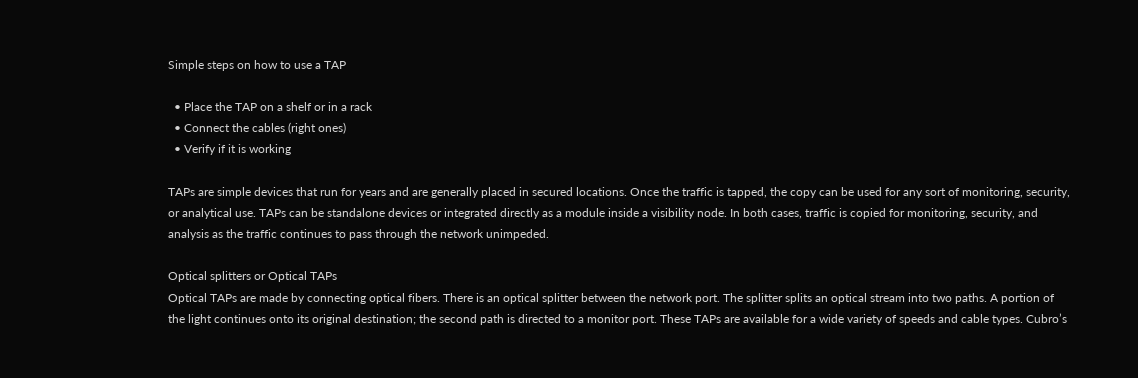Simple steps on how to use a TAP

  • Place the TAP on a shelf or in a rack
  • Connect the cables (right ones)
  • Verify if it is working

TAPs are simple devices that run for years and are generally placed in secured locations. Once the traffic is tapped, the copy can be used for any sort of monitoring, security, or analytical use. TAPs can be standalone devices or integrated directly as a module inside a visibility node. In both cases, traffic is copied for monitoring, security, and analysis as the traffic continues to pass through the network unimpeded.

Optical splitters or Optical TAPs
Optical TAPs are made by connecting optical fibers. There is an optical splitter between the network port. The splitter splits an optical stream into two paths. A portion of the light continues onto its original destination; the second path is directed to a monitor port. These TAPs are available for a wide variety of speeds and cable types. Cubro’s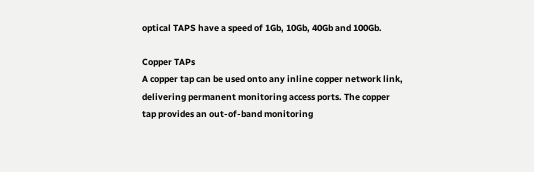optical TAPS have a speed of 1Gb, 10Gb, 40Gb and 100Gb.

Copper TAPs
A copper tap can be used onto any inline copper network link, delivering permanent monitoring access ports. The copper tap provides an out-of-band monitoring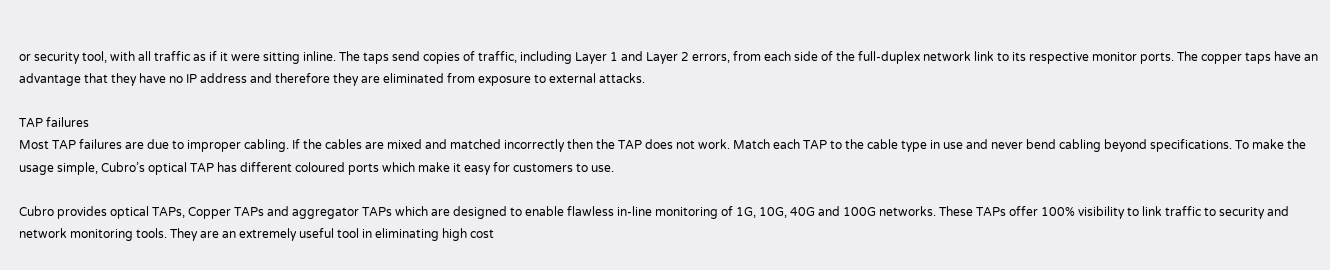or security tool, with all traffic as if it were sitting inline. The taps send copies of traffic, including Layer 1 and Layer 2 errors, from each side of the full-duplex network link to its respective monitor ports. The copper taps have an advantage that they have no IP address and therefore they are eliminated from exposure to external attacks.

TAP failures
Most TAP failures are due to improper cabling. If the cables are mixed and matched incorrectly then the TAP does not work. Match each TAP to the cable type in use and never bend cabling beyond specifications. To make the usage simple, Cubro’s optical TAP has different coloured ports which make it easy for customers to use.

Cubro provides optical TAPs, Copper TAPs and aggregator TAPs which are designed to enable flawless in-line monitoring of 1G, 10G, 40G and 100G networks. These TAPs offer 100% visibility to link traffic to security and network monitoring tools. They are an extremely useful tool in eliminating high cost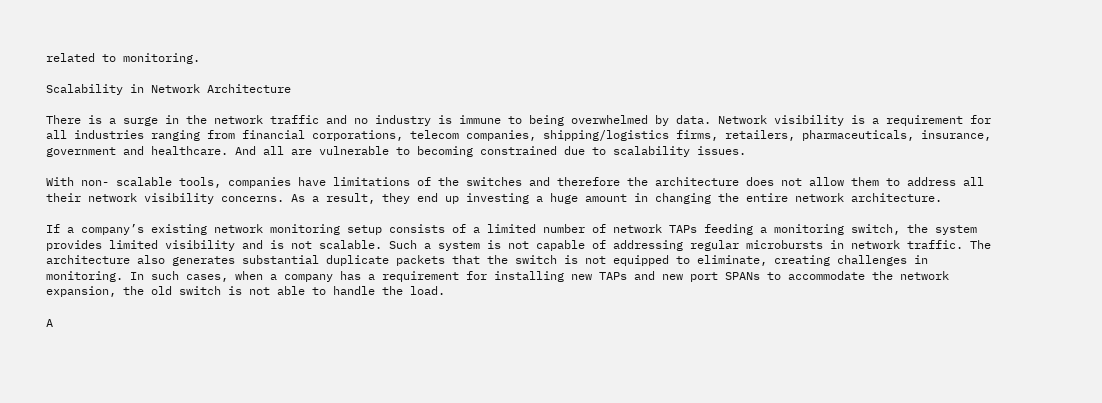related to monitoring.

Scalability in Network Architecture

There is a surge in the network traffic and no industry is immune to being overwhelmed by data. Network visibility is a requirement for all industries ranging from financial corporations, telecom companies, shipping/logistics firms, retailers, pharmaceuticals, insurance, government and healthcare. And all are vulnerable to becoming constrained due to scalability issues.

With non- scalable tools, companies have limitations of the switches and therefore the architecture does not allow them to address all their network visibility concerns. As a result, they end up investing a huge amount in changing the entire network architecture.

If a company’s existing network monitoring setup consists of a limited number of network TAPs feeding a monitoring switch, the system provides limited visibility and is not scalable. Such a system is not capable of addressing regular microbursts in network traffic. The architecture also generates substantial duplicate packets that the switch is not equipped to eliminate, creating challenges in monitoring. In such cases, when a company has a requirement for installing new TAPs and new port SPANs to accommodate the network expansion, the old switch is not able to handle the load.

A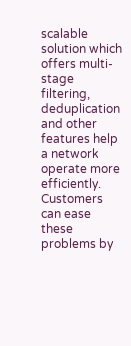scalable solution which offers multi-stage filtering, deduplication and other features help a network operate more efficiently. Customers can ease these problems by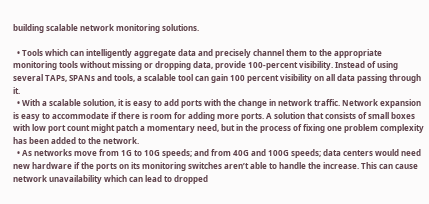building scalable network monitoring solutions.

  • Tools which can intelligently aggregate data and precisely channel them to the appropriate monitoring tools without missing or dropping data, provide 100-percent visibility. Instead of using several TAPs, SPANs and tools, a scalable tool can gain 100 percent visibility on all data passing through it.
  • With a scalable solution, it is easy to add ports with the change in network traffic. Network expansion is easy to accommodate if there is room for adding more ports. A solution that consists of small boxes with low port count might patch a momentary need, but in the process of fixing one problem complexity has been added to the network.
  • As networks move from 1G to 10G speeds; and from 40G and 100G speeds; data centers would need new hardware if the ports on its monitoring switches aren’t able to handle the increase. This can cause network unavailability which can lead to dropped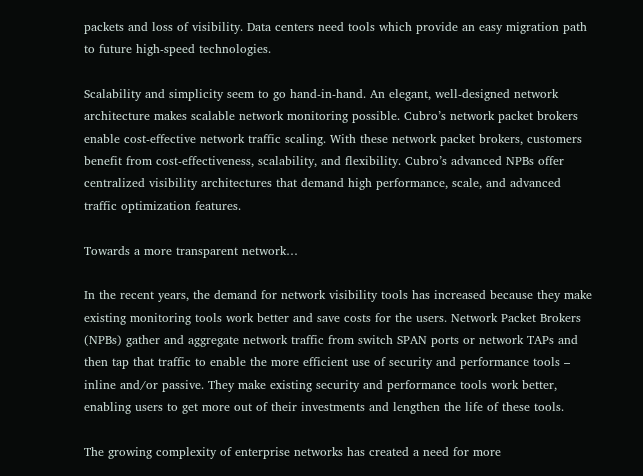packets and loss of visibility. Data centers need tools which provide an easy migration path to future high-speed technologies.

Scalability and simplicity seem to go hand-in-hand. An elegant, well-designed network architecture makes scalable network monitoring possible. Cubro’s network packet brokers enable cost-effective network traffic scaling. With these network packet brokers, customers benefit from cost-effectiveness, scalability, and flexibility. Cubro’s advanced NPBs offer centralized visibility architectures that demand high performance, scale, and advanced traffic optimization features.

Towards a more transparent network…

In the recent years, the demand for network visibility tools has increased because they make existing monitoring tools work better and save costs for the users. Network Packet Brokers (NPBs) gather and aggregate network traffic from switch SPAN ports or network TAPs and then tap that traffic to enable the more efficient use of security and performance tools – inline and/or passive. They make existing security and performance tools work better, enabling users to get more out of their investments and lengthen the life of these tools.

The growing complexity of enterprise networks has created a need for more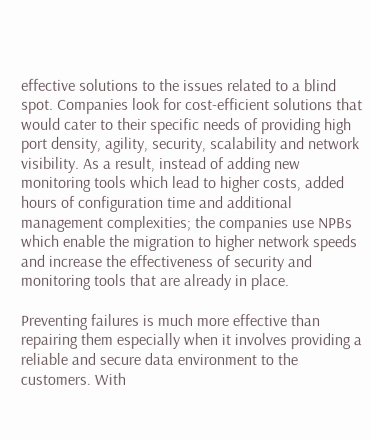effective solutions to the issues related to a blind spot. Companies look for cost-efficient solutions that would cater to their specific needs of providing high port density, agility, security, scalability and network visibility. As a result, instead of adding new monitoring tools which lead to higher costs, added hours of configuration time and additional management complexities; the companies use NPBs which enable the migration to higher network speeds and increase the effectiveness of security and monitoring tools that are already in place.

Preventing failures is much more effective than repairing them especially when it involves providing a reliable and secure data environment to the customers. With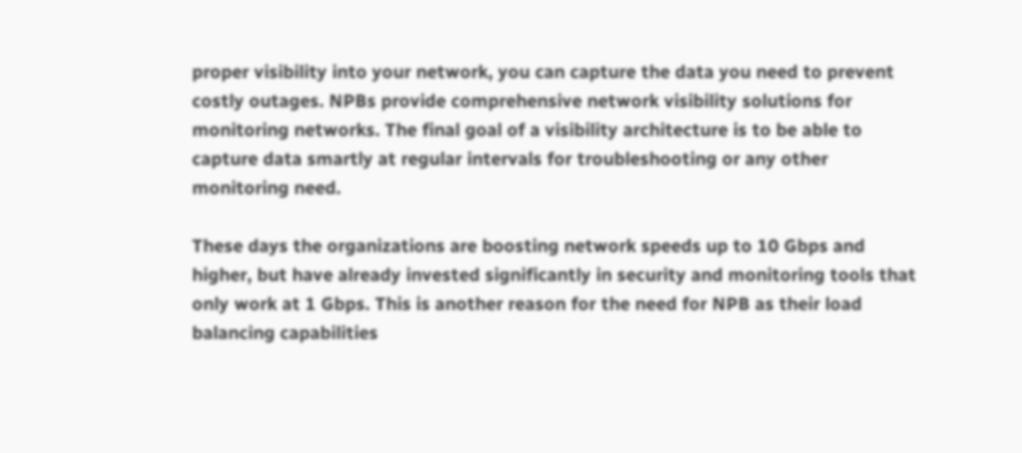proper visibility into your network, you can capture the data you need to prevent costly outages. NPBs provide comprehensive network visibility solutions for monitoring networks. The final goal of a visibility architecture is to be able to capture data smartly at regular intervals for troubleshooting or any other monitoring need.

These days the organizations are boosting network speeds up to 10 Gbps and higher, but have already invested significantly in security and monitoring tools that only work at 1 Gbps. This is another reason for the need for NPB as their load balancing capabilities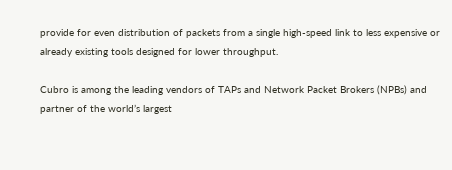provide for even distribution of packets from a single high-speed link to less expensive or already existing tools designed for lower throughput.

Cubro is among the leading vendors of TAPs and Network Packet Brokers (NPBs) and partner of the world’s largest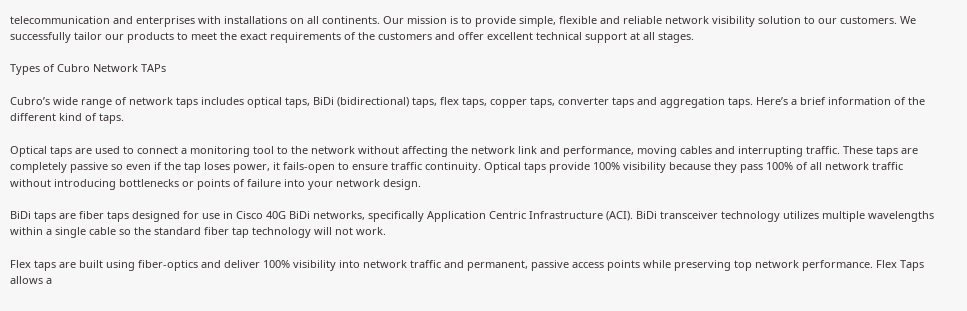telecommunication and enterprises with installations on all continents. Our mission is to provide simple, flexible and reliable network visibility solution to our customers. We successfully tailor our products to meet the exact requirements of the customers and offer excellent technical support at all stages.

Types of Cubro Network TAPs

Cubro’s wide range of network taps includes optical taps, BiDi (bidirectional) taps, flex taps, copper taps, converter taps and aggregation taps. Here’s a brief information of the different kind of taps.

Optical taps are used to connect a monitoring tool to the network without affecting the network link and performance, moving cables and interrupting traffic. These taps are completely passive so even if the tap loses power, it fails-open to ensure traffic continuity. Optical taps provide 100% visibility because they pass 100% of all network traffic without introducing bottlenecks or points of failure into your network design.

BiDi taps are fiber taps designed for use in Cisco 40G BiDi networks, specifically Application Centric Infrastructure (ACI). BiDi transceiver technology utilizes multiple wavelengths within a single cable so the standard fiber tap technology will not work.

Flex taps are built using fiber-optics and deliver 100% visibility into network traffic and permanent, passive access points while preserving top network performance. Flex Taps allows a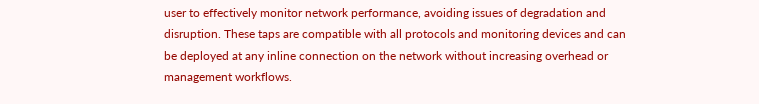user to effectively monitor network performance, avoiding issues of degradation and disruption. These taps are compatible with all protocols and monitoring devices and can be deployed at any inline connection on the network without increasing overhead or management workflows.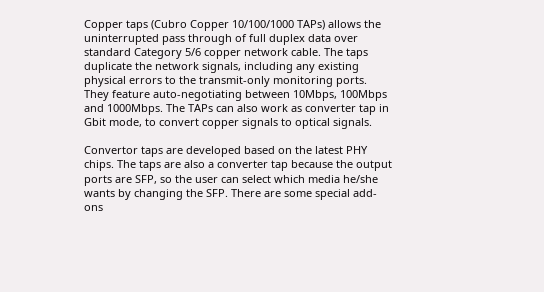Copper taps (Cubro Copper 10/100/1000 TAPs) allows the uninterrupted pass through of full duplex data over standard Category 5/6 copper network cable. The taps duplicate the network signals, including any existing physical errors to the transmit-only monitoring ports. They feature auto-negotiating between 10Mbps, 100Mbps and 1000Mbps. The TAPs can also work as converter tap in Gbit mode, to convert copper signals to optical signals.

Convertor taps are developed based on the latest PHY chips. The taps are also a converter tap because the output ports are SFP, so the user can select which media he/she wants by changing the SFP. There are some special add-ons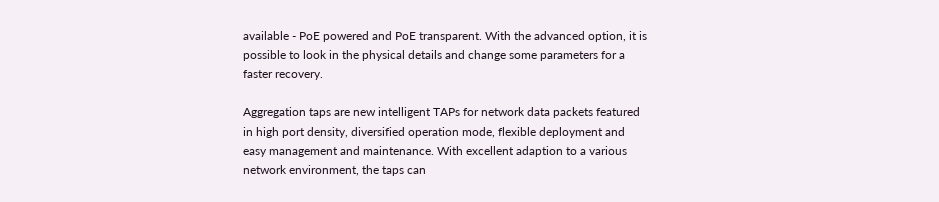available - PoE powered and PoE transparent. With the advanced option, it is possible to look in the physical details and change some parameters for a faster recovery.

Aggregation taps are new intelligent TAPs for network data packets featured in high port density, diversified operation mode, flexible deployment and easy management and maintenance. With excellent adaption to a various network environment, the taps can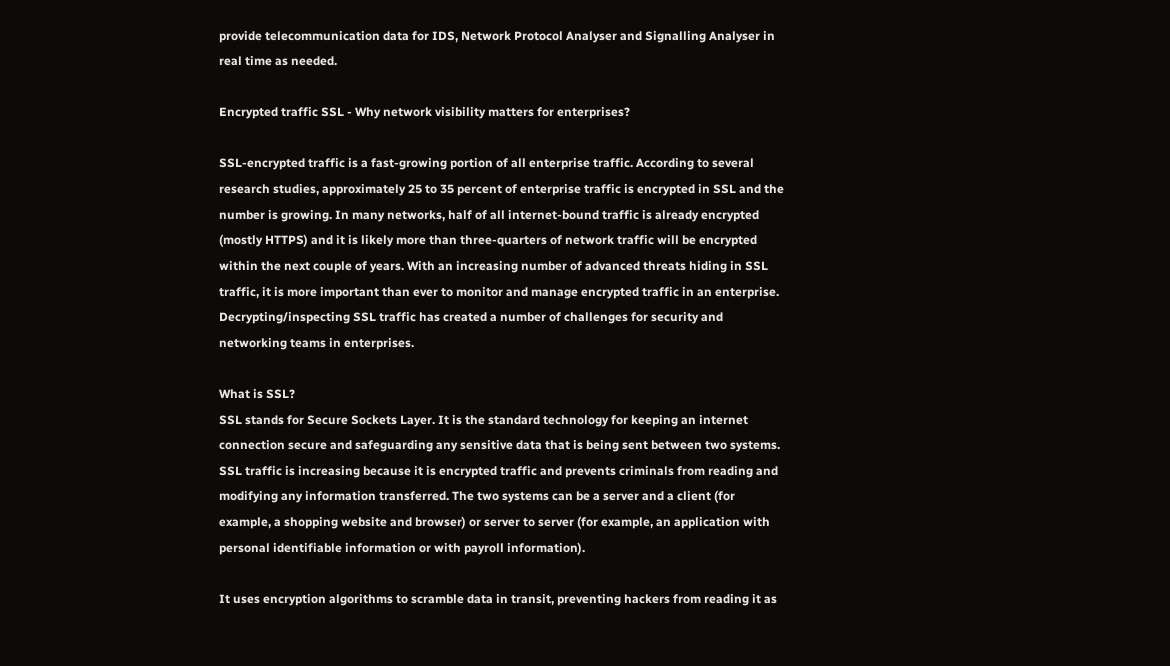provide telecommunication data for IDS, Network Protocol Analyser and Signalling Analyser in real time as needed.

Encrypted traffic SSL - Why network visibility matters for enterprises?

SSL-encrypted traffic is a fast-growing portion of all enterprise traffic. According to several research studies, approximately 25 to 35 percent of enterprise traffic is encrypted in SSL and the number is growing. In many networks, half of all internet-bound traffic is already encrypted (mostly HTTPS) and it is likely more than three-quarters of network traffic will be encrypted within the next couple of years. With an increasing number of advanced threats hiding in SSL traffic, it is more important than ever to monitor and manage encrypted traffic in an enterprise. Decrypting/inspecting SSL traffic has created a number of challenges for security and networking teams in enterprises.

What is SSL?
SSL stands for Secure Sockets Layer. It is the standard technology for keeping an internet connection secure and safeguarding any sensitive data that is being sent between two systems. SSL traffic is increasing because it is encrypted traffic and prevents criminals from reading and modifying any information transferred. The two systems can be a server and a client (for example, a shopping website and browser) or server to server (for example, an application with personal identifiable information or with payroll information).

It uses encryption algorithms to scramble data in transit, preventing hackers from reading it as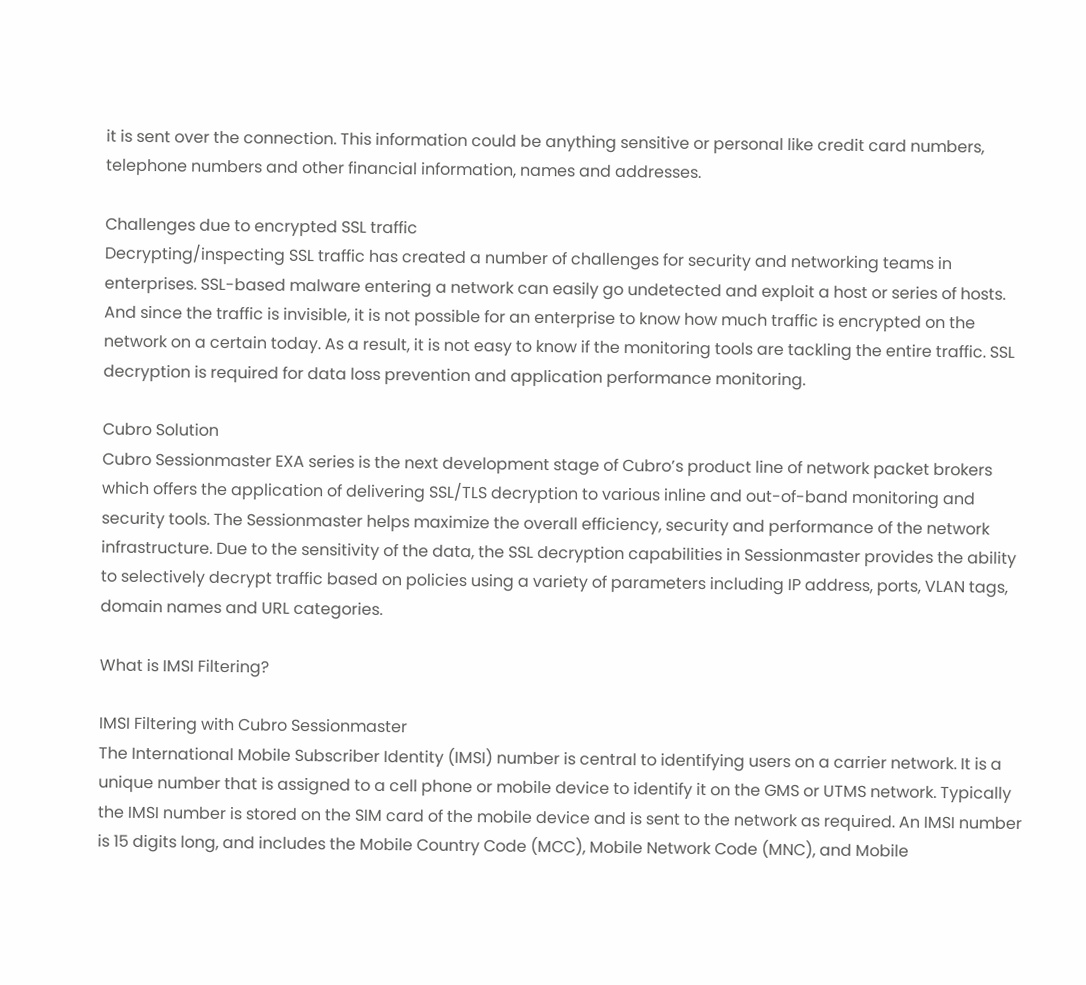it is sent over the connection. This information could be anything sensitive or personal like credit card numbers, telephone numbers and other financial information, names and addresses.

Challenges due to encrypted SSL traffic
Decrypting/inspecting SSL traffic has created a number of challenges for security and networking teams in enterprises. SSL-based malware entering a network can easily go undetected and exploit a host or series of hosts. And since the traffic is invisible, it is not possible for an enterprise to know how much traffic is encrypted on the network on a certain today. As a result, it is not easy to know if the monitoring tools are tackling the entire traffic. SSL decryption is required for data loss prevention and application performance monitoring.

Cubro Solution
Cubro Sessionmaster EXA series is the next development stage of Cubro’s product line of network packet brokers which offers the application of delivering SSL/TLS decryption to various inline and out-of-band monitoring and security tools. The Sessionmaster helps maximize the overall efficiency, security and performance of the network infrastructure. Due to the sensitivity of the data, the SSL decryption capabilities in Sessionmaster provides the ability to selectively decrypt traffic based on policies using a variety of parameters including IP address, ports, VLAN tags, domain names and URL categories.

What is IMSI Filtering?

IMSI Filtering with Cubro Sessionmaster
The International Mobile Subscriber Identity (IMSI) number is central to identifying users on a carrier network. It is a unique number that is assigned to a cell phone or mobile device to identify it on the GMS or UTMS network. Typically the IMSI number is stored on the SIM card of the mobile device and is sent to the network as required. An IMSI number is 15 digits long, and includes the Mobile Country Code (MCC), Mobile Network Code (MNC), and Mobile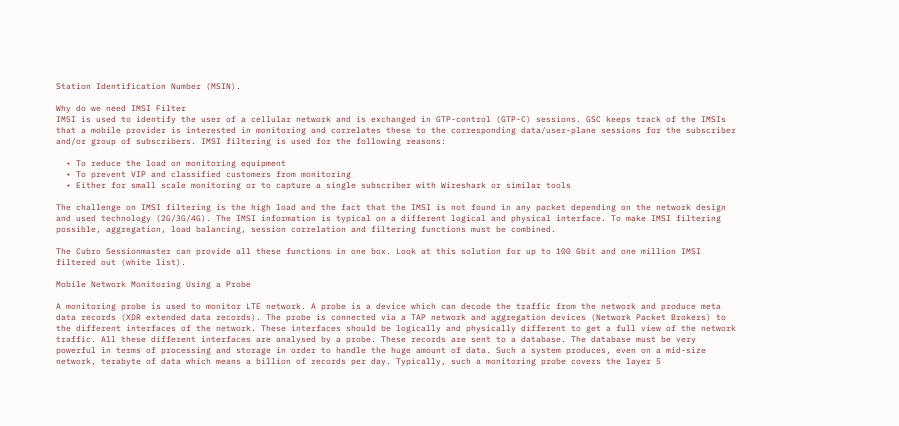Station Identification Number (MSIN).

Why do we need IMSI Filter
IMSI is used to identify the user of a cellular network and is exchanged in GTP-control (GTP-C) sessions. GSC keeps track of the IMSIs that a mobile provider is interested in monitoring and correlates these to the corresponding data/user-plane sessions for the subscriber and/or group of subscribers. IMSI filtering is used for the following reasons:

  • To reduce the load on monitoring equipment
  • To prevent VIP and classified customers from monitoring
  • Either for small scale monitoring or to capture a single subscriber with Wireshark or similar tools

The challenge on IMSI filtering is the high load and the fact that the IMSI is not found in any packet depending on the network design and used technology (2G/3G/4G). The IMSI information is typical on a different logical and physical interface. To make IMSI filtering possible, aggregation, load balancing, session correlation and filtering functions must be combined.

The Cubro Sessionmaster can provide all these functions in one box. Look at this solution for up to 100 Gbit and one million IMSI filtered out (white list).

Mobile Network Monitoring Using a Probe

A monitoring probe is used to monitor LTE network. A probe is a device which can decode the traffic from the network and produce meta data records (XDR extended data records). The probe is connected via a TAP network and aggregation devices (Network Packet Brokers) to the different interfaces of the network. These interfaces should be logically and physically different to get a full view of the network traffic. All these different interfaces are analysed by a probe. These records are sent to a database. The database must be very powerful in terms of processing and storage in order to handle the huge amount of data. Such a system produces, even on a mid-size network, terabyte of data which means a billion of records per day. Typically, such a monitoring probe covers the layer 5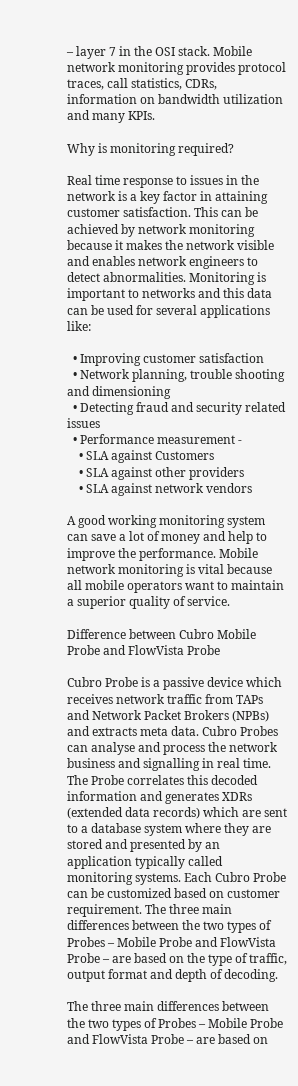– layer 7 in the OSI stack. Mobile network monitoring provides protocol traces, call statistics, CDRs, information on bandwidth utilization and many KPIs.

Why is monitoring required?

Real time response to issues in the network is a key factor in attaining customer satisfaction. This can be achieved by network monitoring because it makes the network visible and enables network engineers to detect abnormalities. Monitoring is important to networks and this data can be used for several applications like:

  • Improving customer satisfaction
  • Network planning, trouble shooting and dimensioning
  • Detecting fraud and security related issues
  • Performance measurement -
    • SLA against Customers
    • SLA against other providers
    • SLA against network vendors

A good working monitoring system can save a lot of money and help to improve the performance. Mobile network monitoring is vital because all mobile operators want to maintain a superior quality of service.

Difference between Cubro Mobile Probe and FlowVista Probe

Cubro Probe is a passive device which receives network traffic from TAPs and Network Packet Brokers (NPBs) and extracts meta data. Cubro Probes can analyse and process the network business and signalling in real time. The Probe correlates this decoded information and generates XDRs (extended data records) which are sent to a database system where they are stored and presented by an application typically called monitoring systems. Each Cubro Probe can be customized based on customer requirement. The three main differences between the two types of Probes – Mobile Probe and FlowVista Probe – are based on the type of traffic, output format and depth of decoding.

The three main differences between the two types of Probes – Mobile Probe and FlowVista Probe – are based on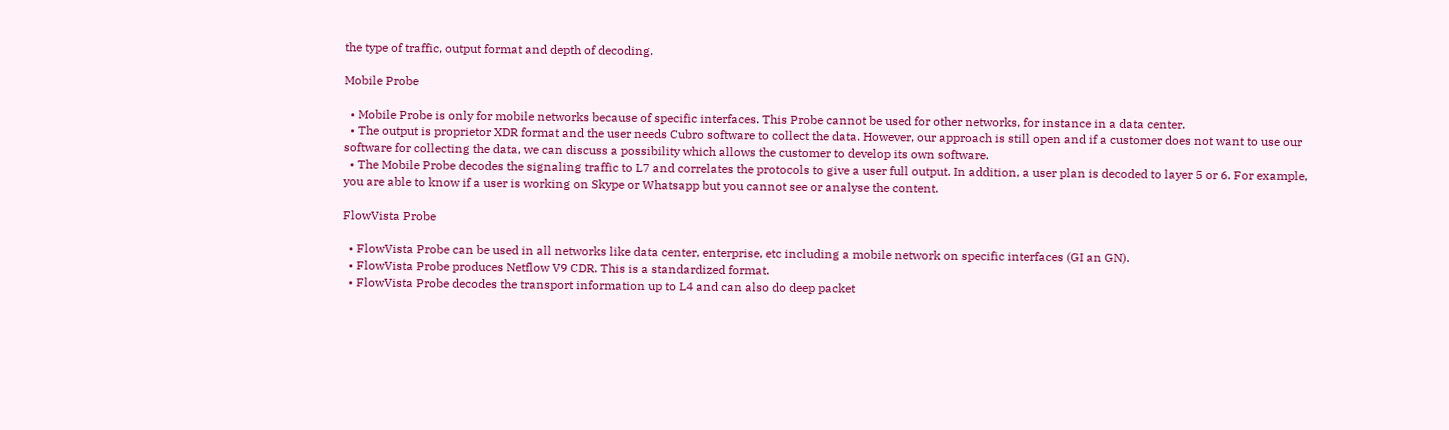the type of traffic, output format and depth of decoding.

Mobile Probe

  • Mobile Probe is only for mobile networks because of specific interfaces. This Probe cannot be used for other networks, for instance in a data center.
  • The output is proprietor XDR format and the user needs Cubro software to collect the data. However, our approach is still open and if a customer does not want to use our software for collecting the data, we can discuss a possibility which allows the customer to develop its own software.
  • The Mobile Probe decodes the signaling traffic to L7 and correlates the protocols to give a user full output. In addition, a user plan is decoded to layer 5 or 6. For example, you are able to know if a user is working on Skype or Whatsapp but you cannot see or analyse the content.

FlowVista Probe

  • FlowVista Probe can be used in all networks like data center, enterprise, etc including a mobile network on specific interfaces (GI an GN).
  • FlowVista Probe produces Netflow V9 CDR. This is a standardized format.
  • FlowVista Probe decodes the transport information up to L4 and can also do deep packet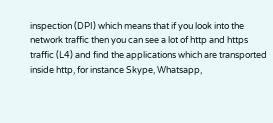inspection (DPI) which means that if you look into the network traffic then you can see a lot of http and https traffic (L4) and find the applications which are transported inside http, for instance Skype, Whatsapp,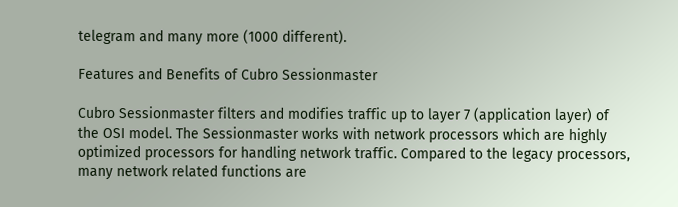telegram and many more (1000 different).

Features and Benefits of Cubro Sessionmaster

Cubro Sessionmaster filters and modifies traffic up to layer 7 (application layer) of the OSI model. The Sessionmaster works with network processors which are highly optimized processors for handling network traffic. Compared to the legacy processors, many network related functions are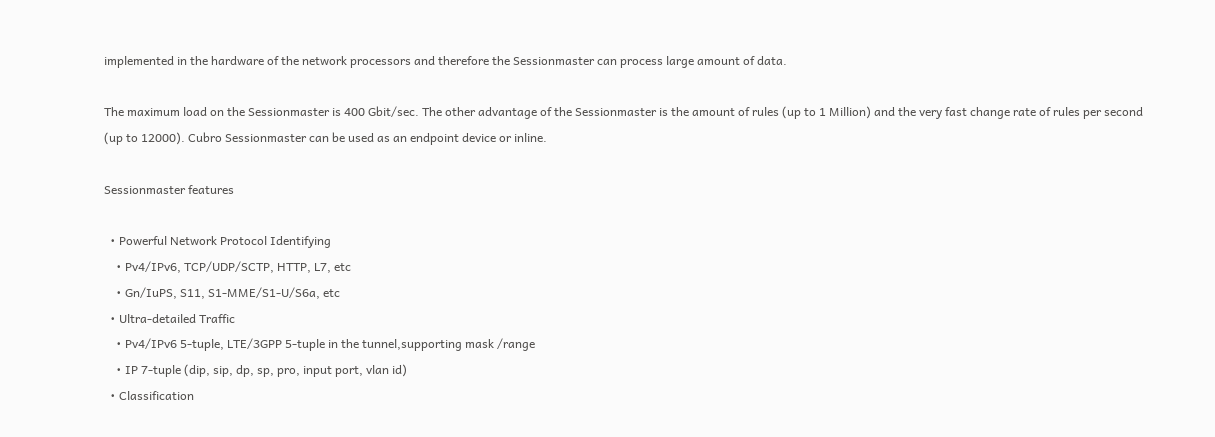implemented in the hardware of the network processors and therefore the Sessionmaster can process large amount of data.

The maximum load on the Sessionmaster is 400 Gbit/sec. The other advantage of the Sessionmaster is the amount of rules (up to 1 Million) and the very fast change rate of rules per second (up to 12000). Cubro Sessionmaster can be used as an endpoint device or inline.

Sessionmaster features

  • Powerful Network Protocol Identifying
    • Pv4/IPv6, TCP/UDP/SCTP, HTTP, L7, etc
    • Gn/IuPS, S11, S1-MME/S1-U/S6a, etc
  • Ultra-detailed Traffic
    • Pv4/IPv6 5-tuple, LTE/3GPP 5-tuple in the tunnel,supporting mask /range
    • IP 7-tuple (dip, sip, dp, sp, pro, input port, vlan id)
  • Classification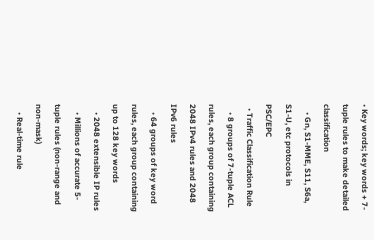• Key words; key words + 7-tuple rules to make detailed classification
    • Gn, S1-MME, S11, S6a, S1-U, etc protocols in PSC/EPC
  • Traffic Classification Rule
    • 8 groups of 7-tuple ACL rules, each group containing 2048 IPv4 rules and 2048 IPv6 rules
    • 64 groups of key word rules, each group containing up to 128 key words
    • 2048 extensible IP rules
    • Millions of accurate 5-tuple rules (non-range and non-mask)
    • Real-time rule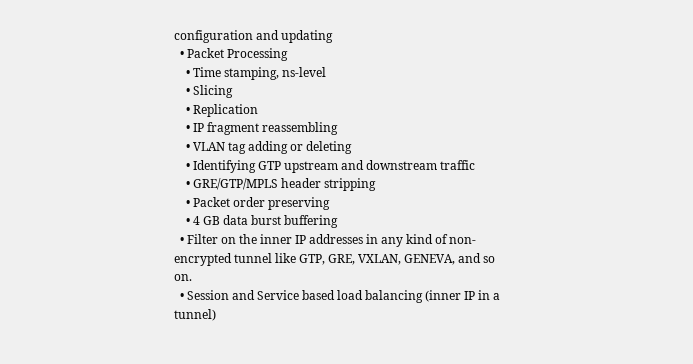configuration and updating
  • Packet Processing
    • Time stamping, ns-level
    • Slicing
    • Replication
    • IP fragment reassembling
    • VLAN tag adding or deleting
    • Identifying GTP upstream and downstream traffic
    • GRE/GTP/MPLS header stripping
    • Packet order preserving
    • 4 GB data burst buffering
  • Filter on the inner IP addresses in any kind of non-encrypted tunnel like GTP, GRE, VXLAN, GENEVA, and so on.
  • Session and Service based load balancing (inner IP in a tunnel)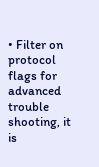• Filter on protocol flags for advanced trouble shooting, it is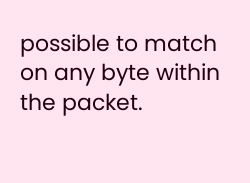possible to match on any byte within the packet.